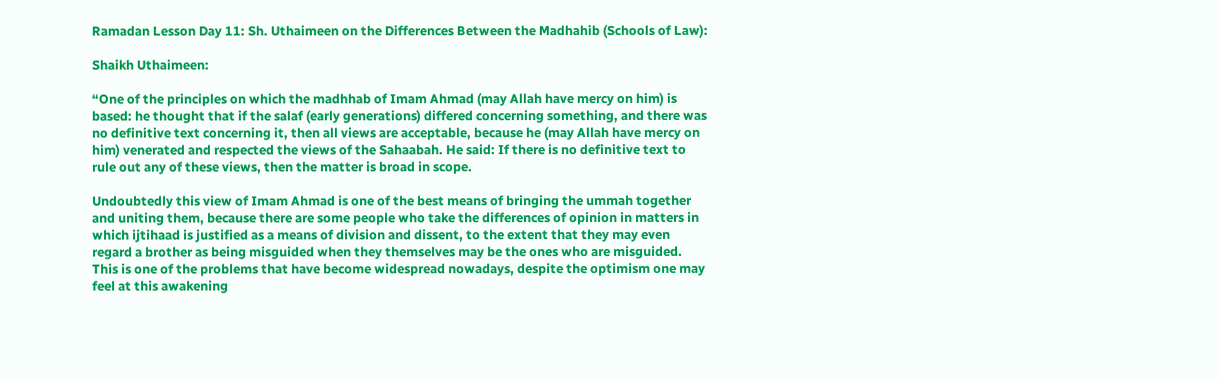Ramadan Lesson Day 11: Sh. Uthaimeen on the Differences Between the Madhahib (Schools of Law):

Shaikh Uthaimeen:

“One of the principles on which the madhhab of Imam Ahmad (may Allah have mercy on him) is based: he thought that if the salaf (early generations) differed concerning something, and there was no definitive text concerning it, then all views are acceptable, because he (may Allah have mercy on him) venerated and respected the views of the Sahaabah. He said: If there is no definitive text to rule out any of these views, then the matter is broad in scope.

Undoubtedly this view of Imam Ahmad is one of the best means of bringing the ummah together and uniting them, because there are some people who take the differences of opinion in matters in which ijtihaad is justified as a means of division and dissent, to the extent that they may even regard a brother as being misguided when they themselves may be the ones who are misguided. This is one of the problems that have become widespread nowadays, despite the optimism one may feel at this awakening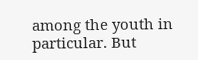among the youth in particular. But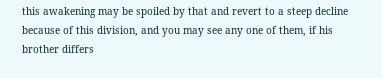this awakening may be spoiled by that and revert to a steep decline because of this division, and you may see any one of them, if his brother differs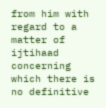from him with regard to a matter of ijtihaad concerning which there is no definitive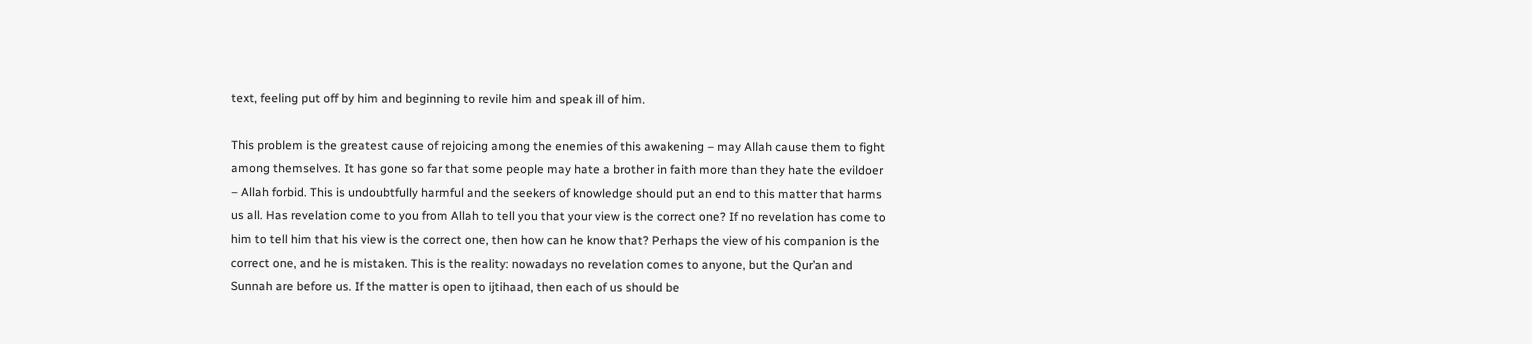text, feeling put off by him and beginning to revile him and speak ill of him.

This problem is the greatest cause of rejoicing among the enemies of this awakening – may Allah cause them to fight among themselves. It has gone so far that some people may hate a brother in faith more than they hate the evildoer – Allah forbid. This is undoubtfully harmful and the seekers of knowledge should put an end to this matter that harms us all. Has revelation come to you from Allah to tell you that your view is the correct one? If no revelation has come to him to tell him that his view is the correct one, then how can he know that? Perhaps the view of his companion is the correct one, and he is mistaken. This is the reality: nowadays no revelation comes to anyone, but the Qur’an and Sunnah are before us. If the matter is open to ijtihaad, then each of us should be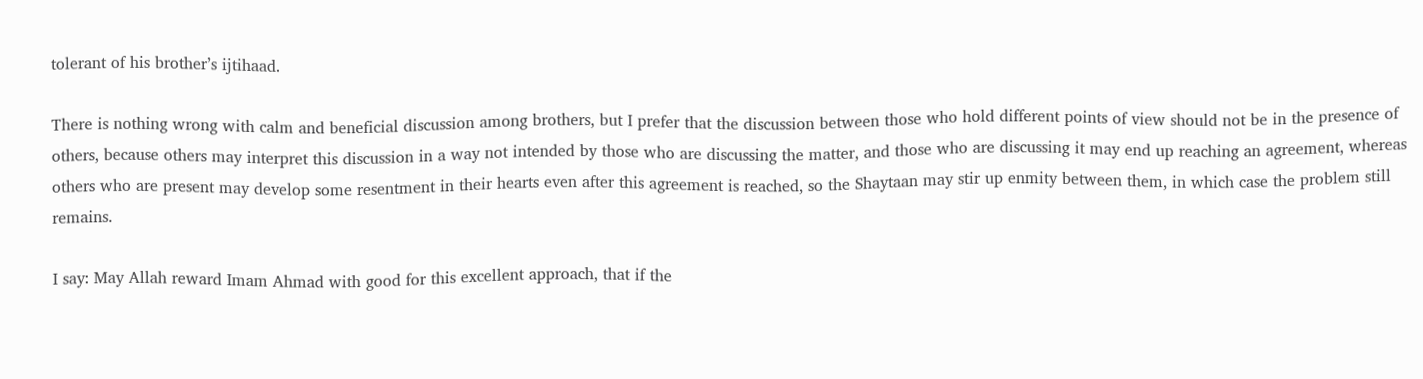tolerant of his brother’s ijtihaad.

There is nothing wrong with calm and beneficial discussion among brothers, but I prefer that the discussion between those who hold different points of view should not be in the presence of others, because others may interpret this discussion in a way not intended by those who are discussing the matter, and those who are discussing it may end up reaching an agreement, whereas others who are present may develop some resentment in their hearts even after this agreement is reached, so the Shaytaan may stir up enmity between them, in which case the problem still remains.

I say: May Allah reward Imam Ahmad with good for this excellent approach, that if the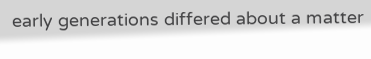early generations differed about a matter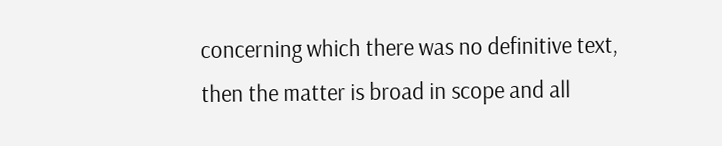concerning which there was no definitive text, then the matter is broad in scope and all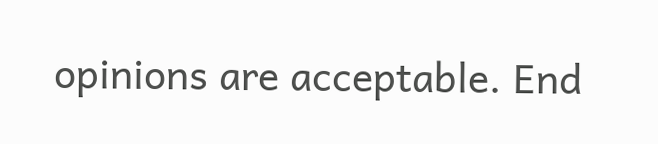opinions are acceptable. End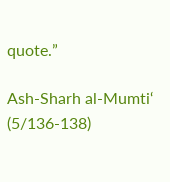quote.”

Ash-Sharh al-Mumti‘ (5/136-138)